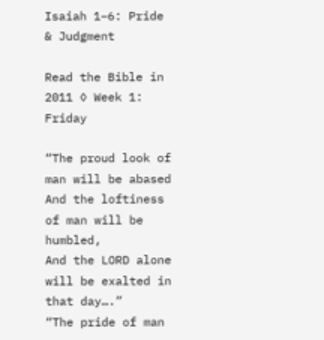Isaiah 1–6: Pride & Judgment

Read the Bible in 2011 ◊ Week 1: Friday

“The proud look of man will be abased
And the loftiness of man will be humbled,
And the LORD alone will be exalted in that day….”
“The pride of man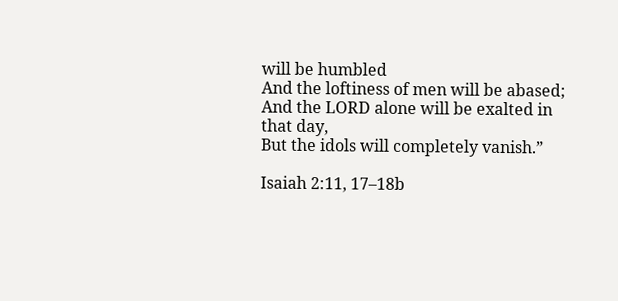will be humbled
And the loftiness of men will be abased;
And the LORD alone will be exalted in that day,
But the idols will completely vanish.”

Isaiah 2:11, 17–18b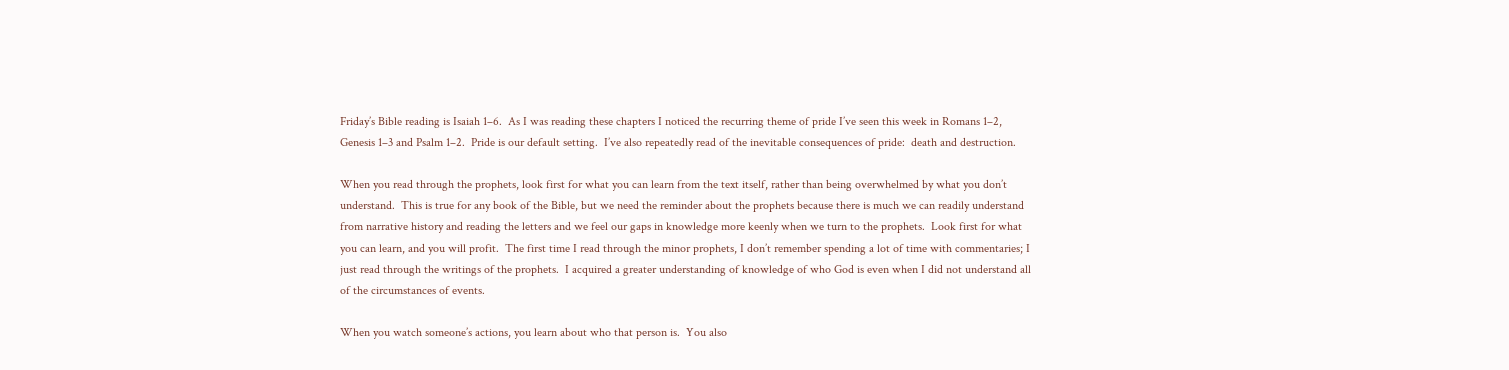Friday’s Bible reading is Isaiah 1–6.  As I was reading these chapters I noticed the recurring theme of pride I’ve seen this week in Romans 1–2, Genesis 1–3 and Psalm 1–2.  Pride is our default setting.  I’ve also repeatedly read of the inevitable consequences of pride:  death and destruction.

When you read through the prophets, look first for what you can learn from the text itself, rather than being overwhelmed by what you don’t understand.  This is true for any book of the Bible, but we need the reminder about the prophets because there is much we can readily understand from narrative history and reading the letters and we feel our gaps in knowledge more keenly when we turn to the prophets.  Look first for what you can learn, and you will profit.  The first time I read through the minor prophets, I don’t remember spending a lot of time with commentaries; I just read through the writings of the prophets.  I acquired a greater understanding of knowledge of who God is even when I did not understand all of the circumstances of events.

When you watch someone’s actions, you learn about who that person is.  You also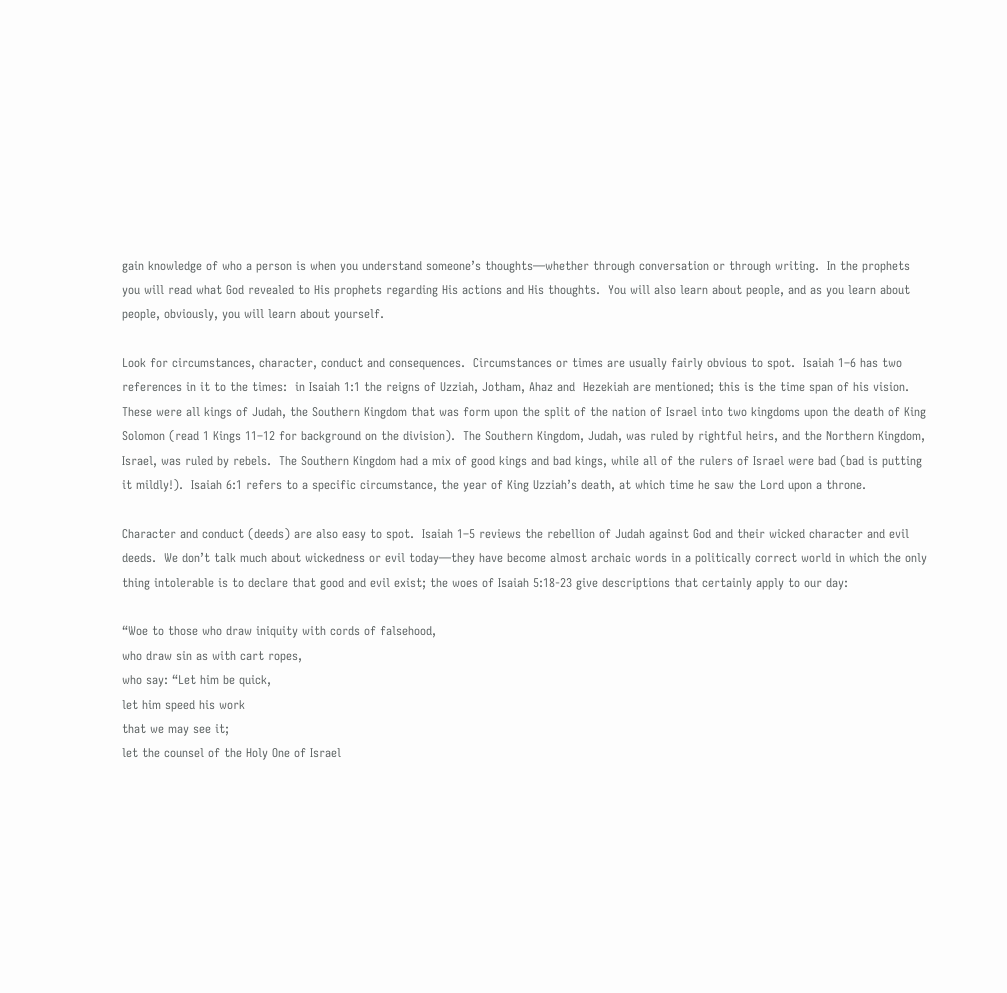gain knowledge of who a person is when you understand someone’s thoughts—whether through conversation or through writing.  In the prophets you will read what God revealed to His prophets regarding His actions and His thoughts.  You will also learn about people, and as you learn about people, obviously, you will learn about yourself.

Look for circumstances, character, conduct and consequences.  Circumstances or times are usually fairly obvious to spot.  Isaiah 1–6 has two references in it to the times:  in Isaiah 1:1 the reigns of Uzziah, Jotham, Ahaz and  Hezekiah are mentioned; this is the time span of his vision.  These were all kings of Judah, the Southern Kingdom that was form upon the split of the nation of Israel into two kingdoms upon the death of King Solomon (read 1 Kings 11–12 for background on the division).  The Southern Kingdom, Judah, was ruled by rightful heirs, and the Northern Kingdom, Israel, was ruled by rebels.  The Southern Kingdom had a mix of good kings and bad kings, while all of the rulers of Israel were bad (bad is putting it mildly!).  Isaiah 6:1 refers to a specific circumstance, the year of King Uzziah’s death, at which time he saw the Lord upon a throne.

Character and conduct (deeds) are also easy to spot.  Isaiah 1–5 reviews the rebellion of Judah against God and their wicked character and evil deeds.  We don’t talk much about wickedness or evil today—they have become almost archaic words in a politically correct world in which the only thing intolerable is to declare that good and evil exist; the woes of Isaiah 5:18-23 give descriptions that certainly apply to our day:

“Woe to those who draw iniquity with cords of falsehood,
who draw sin as with cart ropes,
who say: “Let him be quick,
let him speed his work
that we may see it;
let the counsel of the Holy One of Israel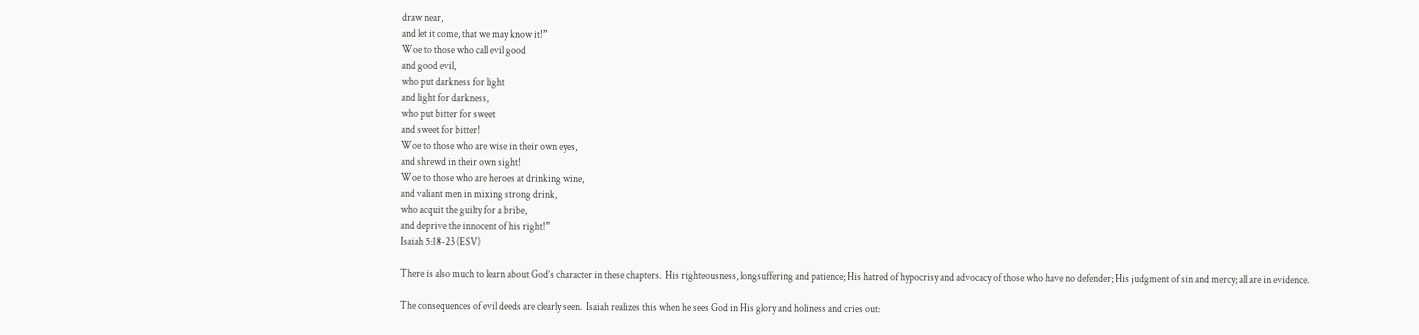draw near,
and let it come, that we may know it!”
Woe to those who call evil good
and good evil,
who put darkness for light
and light for darkness,
who put bitter for sweet
and sweet for bitter!
Woe to those who are wise in their own eyes,
and shrewd in their own sight!
Woe to those who are heroes at drinking wine,
and valiant men in mixing strong drink,
who acquit the guilty for a bribe,
and deprive the innocent of his right!”
Isaiah 5:18-23 (ESV)

There is also much to learn about God’s character in these chapters.  His righteousness, longsuffering and patience; His hatred of hypocrisy and advocacy of those who have no defender; His judgment of sin and mercy; all are in evidence.

The consequences of evil deeds are clearly seen.  Isaiah realizes this when he sees God in His glory and holiness and cries out: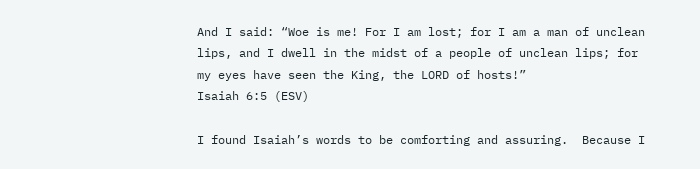And I said: “Woe is me! For I am lost; for I am a man of unclean lips, and I dwell in the midst of a people of unclean lips; for my eyes have seen the King, the LORD of hosts!”
Isaiah 6:5 (ESV)

I found Isaiah’s words to be comforting and assuring.  Because I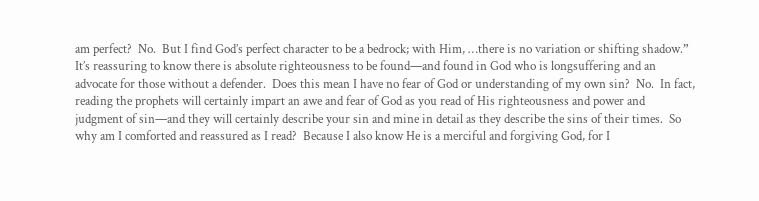am perfect?  No.  But I find God’s perfect character to be a bedrock; with Him, …there is no variation or shifting shadow.”  It’s reassuring to know there is absolute righteousness to be found—and found in God who is longsuffering and an advocate for those without a defender.  Does this mean I have no fear of God or understanding of my own sin?  No.  In fact, reading the prophets will certainly impart an awe and fear of God as you read of His righteousness and power and judgment of sin—and they will certainly describe your sin and mine in detail as they describe the sins of their times.  So why am I comforted and reassured as I read?  Because I also know He is a merciful and forgiving God, for I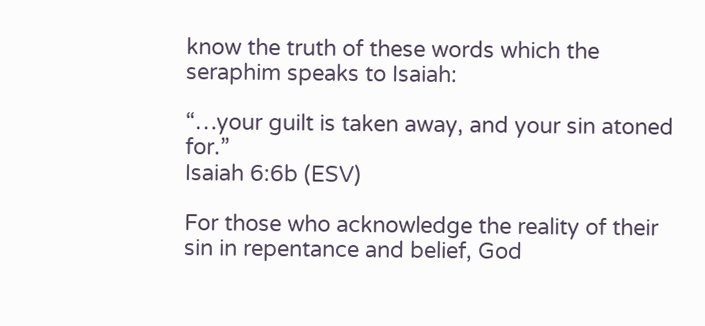know the truth of these words which the seraphim speaks to Isaiah:

“…your guilt is taken away, and your sin atoned for.”
Isaiah 6:6b (ESV)

For those who acknowledge the reality of their sin in repentance and belief, God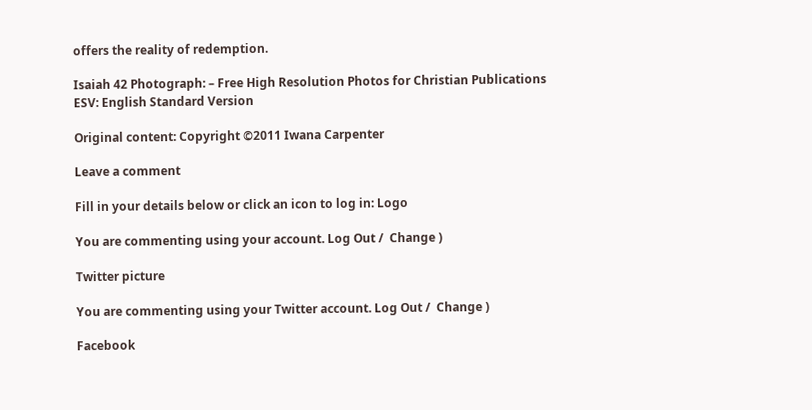offers the reality of redemption.

Isaiah 42 Photograph: – Free High Resolution Photos for Christian Publications
ESV: English Standard Version

Original content: Copyright ©2011 Iwana Carpenter

Leave a comment

Fill in your details below or click an icon to log in: Logo

You are commenting using your account. Log Out /  Change )

Twitter picture

You are commenting using your Twitter account. Log Out /  Change )

Facebook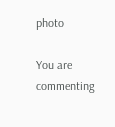photo

You are commenting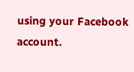using your Facebook account.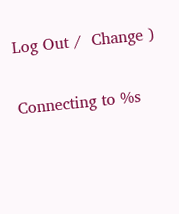Log Out /  Change )

Connecting to %s